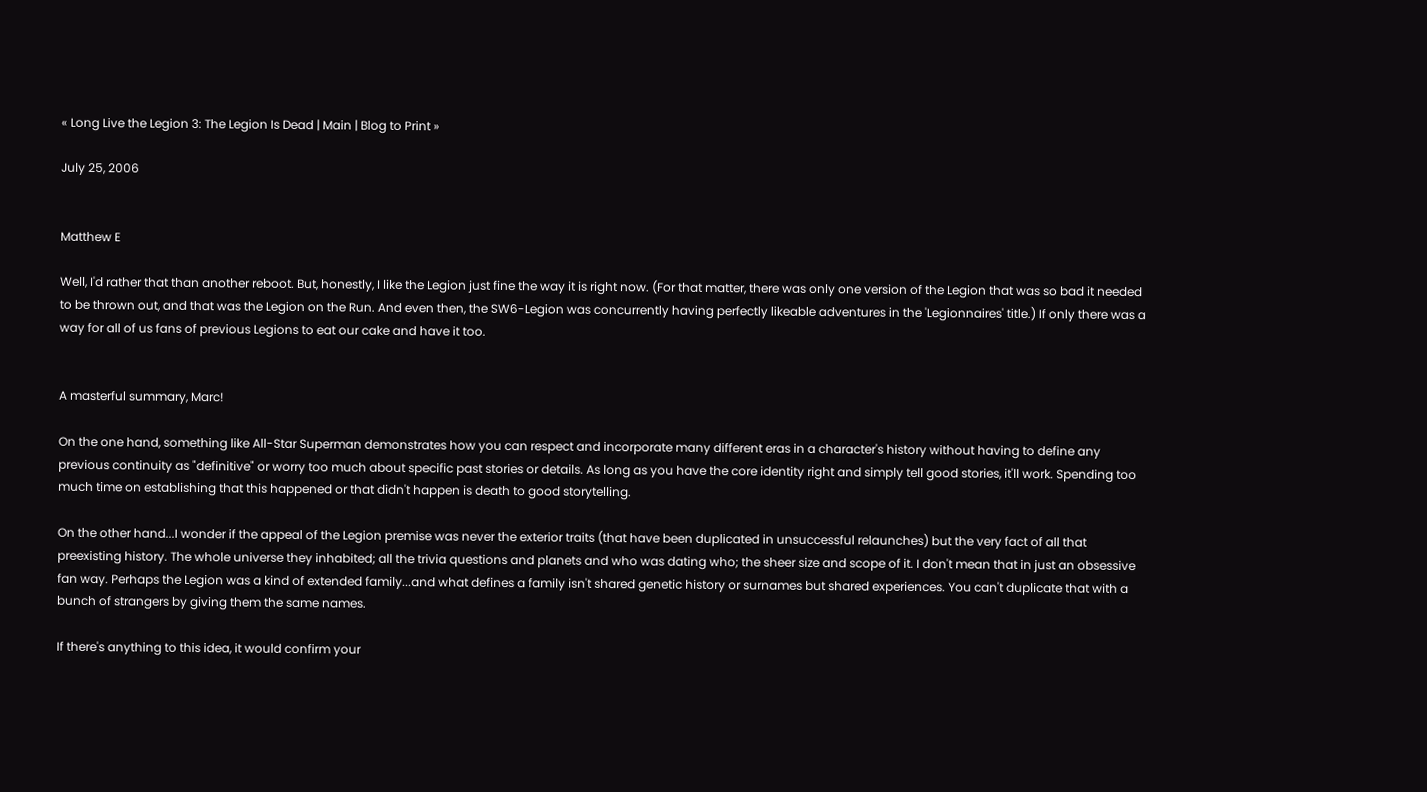« Long Live the Legion 3: The Legion Is Dead | Main | Blog to Print »

July 25, 2006


Matthew E

Well, I'd rather that than another reboot. But, honestly, I like the Legion just fine the way it is right now. (For that matter, there was only one version of the Legion that was so bad it needed to be thrown out, and that was the Legion on the Run. And even then, the SW6-Legion was concurrently having perfectly likeable adventures in the 'Legionnaires' title.) If only there was a way for all of us fans of previous Legions to eat our cake and have it too.


A masterful summary, Marc!

On the one hand, something like All-Star Superman demonstrates how you can respect and incorporate many different eras in a character's history without having to define any previous continuity as "definitive" or worry too much about specific past stories or details. As long as you have the core identity right and simply tell good stories, it'll work. Spending too much time on establishing that this happened or that didn't happen is death to good storytelling.

On the other hand...I wonder if the appeal of the Legion premise was never the exterior traits (that have been duplicated in unsuccessful relaunches) but the very fact of all that preexisting history. The whole universe they inhabited; all the trivia questions and planets and who was dating who; the sheer size and scope of it. I don't mean that in just an obsessive fan way. Perhaps the Legion was a kind of extended family...and what defines a family isn't shared genetic history or surnames but shared experiences. You can't duplicate that with a bunch of strangers by giving them the same names.

If there's anything to this idea, it would confirm your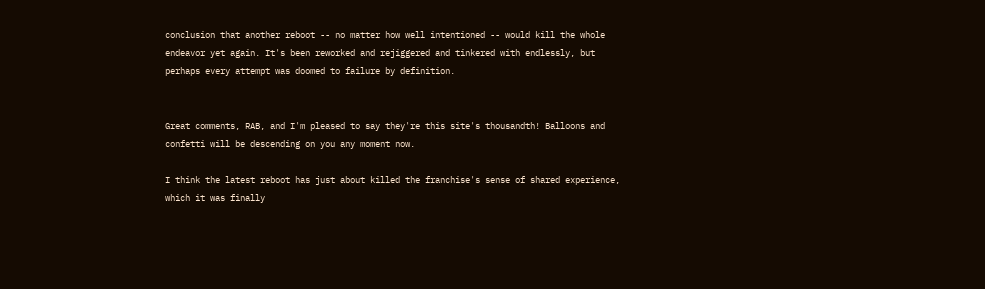conclusion that another reboot -- no matter how well intentioned -- would kill the whole endeavor yet again. It's been reworked and rejiggered and tinkered with endlessly, but perhaps every attempt was doomed to failure by definition.


Great comments, RAB, and I'm pleased to say they're this site's thousandth! Balloons and confetti will be descending on you any moment now.

I think the latest reboot has just about killed the franchise's sense of shared experience, which it was finally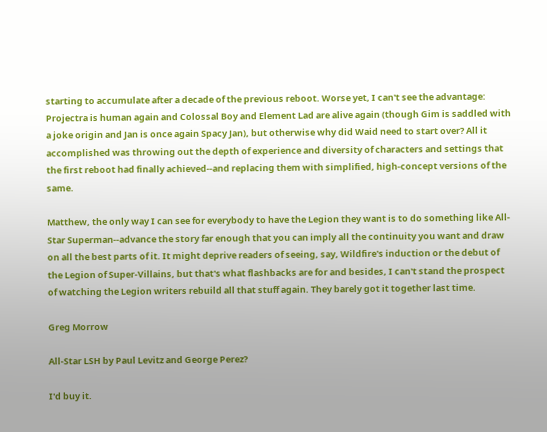starting to accumulate after a decade of the previous reboot. Worse yet, I can't see the advantage: Projectra is human again and Colossal Boy and Element Lad are alive again (though Gim is saddled with a joke origin and Jan is once again Spacy Jan), but otherwise why did Waid need to start over? All it accomplished was throwing out the depth of experience and diversity of characters and settings that the first reboot had finally achieved--and replacing them with simplified, high-concept versions of the same.

Matthew, the only way I can see for everybody to have the Legion they want is to do something like All-Star Superman--advance the story far enough that you can imply all the continuity you want and draw on all the best parts of it. It might deprive readers of seeing, say, Wildfire's induction or the debut of the Legion of Super-Villains, but that's what flashbacks are for and besides, I can't stand the prospect of watching the Legion writers rebuild all that stuff again. They barely got it together last time.

Greg Morrow

All-Star LSH by Paul Levitz and George Perez?

I'd buy it.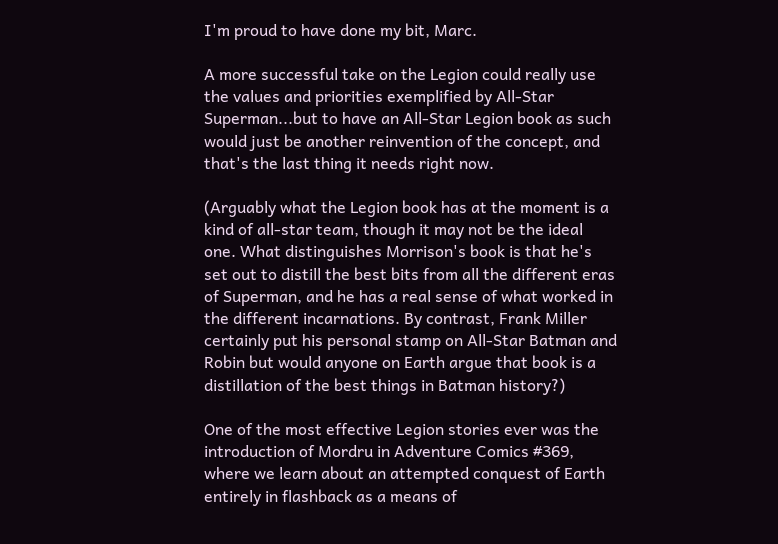I'm proud to have done my bit, Marc.

A more successful take on the Legion could really use the values and priorities exemplified by All-Star Superman...but to have an All-Star Legion book as such would just be another reinvention of the concept, and that's the last thing it needs right now.

(Arguably what the Legion book has at the moment is a kind of all-star team, though it may not be the ideal one. What distinguishes Morrison's book is that he's set out to distill the best bits from all the different eras of Superman, and he has a real sense of what worked in the different incarnations. By contrast, Frank Miller certainly put his personal stamp on All-Star Batman and Robin but would anyone on Earth argue that book is a distillation of the best things in Batman history?)

One of the most effective Legion stories ever was the introduction of Mordru in Adventure Comics #369, where we learn about an attempted conquest of Earth entirely in flashback as a means of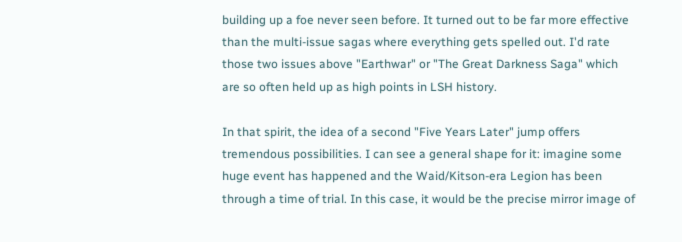building up a foe never seen before. It turned out to be far more effective than the multi-issue sagas where everything gets spelled out. I'd rate those two issues above "Earthwar" or "The Great Darkness Saga" which are so often held up as high points in LSH history.

In that spirit, the idea of a second "Five Years Later" jump offers tremendous possibilities. I can see a general shape for it: imagine some huge event has happened and the Waid/Kitson-era Legion has been through a time of trial. In this case, it would be the precise mirror image of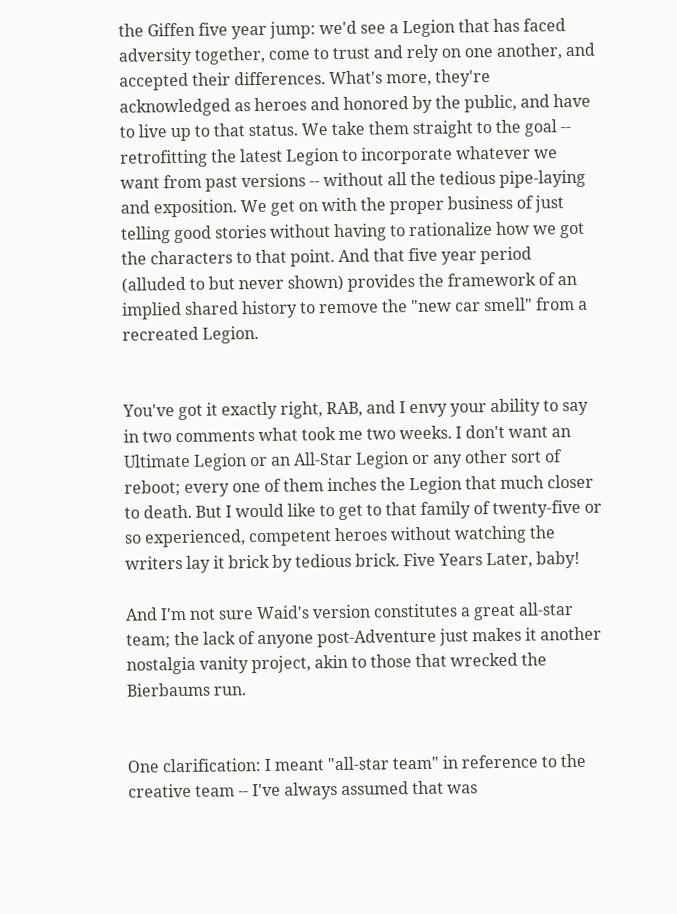the Giffen five year jump: we'd see a Legion that has faced adversity together, come to trust and rely on one another, and accepted their differences. What's more, they're acknowledged as heroes and honored by the public, and have to live up to that status. We take them straight to the goal -- retrofitting the latest Legion to incorporate whatever we want from past versions -- without all the tedious pipe-laying and exposition. We get on with the proper business of just telling good stories without having to rationalize how we got the characters to that point. And that five year period (alluded to but never shown) provides the framework of an implied shared history to remove the "new car smell" from a recreated Legion.


You've got it exactly right, RAB, and I envy your ability to say in two comments what took me two weeks. I don't want an Ultimate Legion or an All-Star Legion or any other sort of reboot; every one of them inches the Legion that much closer to death. But I would like to get to that family of twenty-five or so experienced, competent heroes without watching the writers lay it brick by tedious brick. Five Years Later, baby!

And I'm not sure Waid's version constitutes a great all-star team; the lack of anyone post-Adventure just makes it another nostalgia vanity project, akin to those that wrecked the Bierbaums run.


One clarification: I meant "all-star team" in reference to the creative team -- I've always assumed that was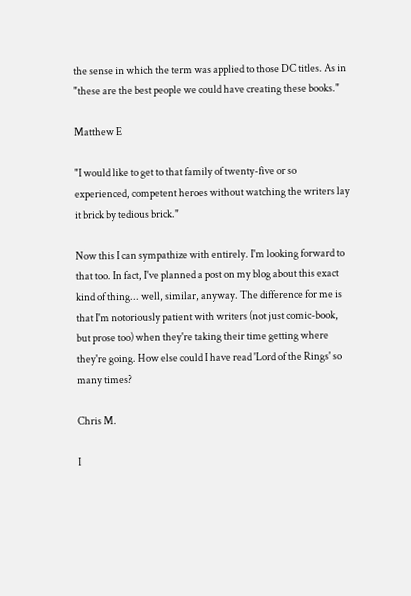the sense in which the term was applied to those DC titles. As in "these are the best people we could have creating these books."

Matthew E

"I would like to get to that family of twenty-five or so experienced, competent heroes without watching the writers lay it brick by tedious brick."

Now this I can sympathize with entirely. I'm looking forward to that too. In fact, I've planned a post on my blog about this exact kind of thing... well, similar, anyway. The difference for me is that I'm notoriously patient with writers (not just comic-book, but prose too) when they're taking their time getting where they're going. How else could I have read 'Lord of the Rings' so many times?

Chris M.

I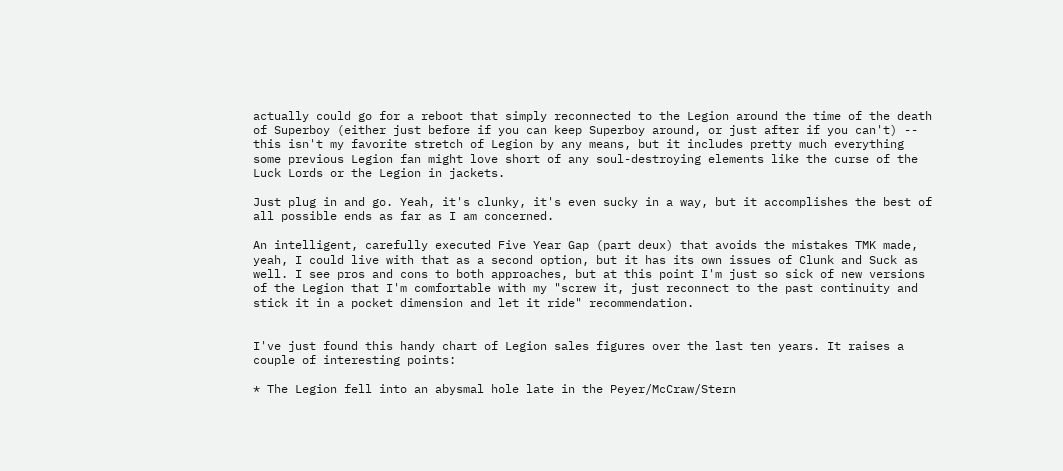actually could go for a reboot that simply reconnected to the Legion around the time of the death of Superboy (either just before if you can keep Superboy around, or just after if you can't) -- this isn't my favorite stretch of Legion by any means, but it includes pretty much everything some previous Legion fan might love short of any soul-destroying elements like the curse of the Luck Lords or the Legion in jackets.

Just plug in and go. Yeah, it's clunky, it's even sucky in a way, but it accomplishes the best of all possible ends as far as I am concerned.

An intelligent, carefully executed Five Year Gap (part deux) that avoids the mistakes TMK made, yeah, I could live with that as a second option, but it has its own issues of Clunk and Suck as well. I see pros and cons to both approaches, but at this point I'm just so sick of new versions of the Legion that I'm comfortable with my "screw it, just reconnect to the past continuity and stick it in a pocket dimension and let it ride" recommendation.


I've just found this handy chart of Legion sales figures over the last ten years. It raises a couple of interesting points:

* The Legion fell into an abysmal hole late in the Peyer/McCraw/Stern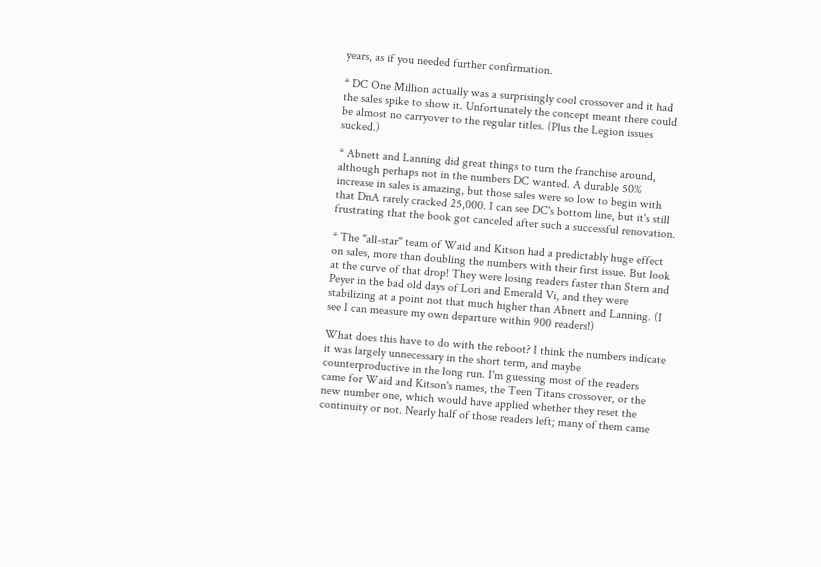years, as if you needed further confirmation.

* DC One Million actually was a surprisingly cool crossover and it had the sales spike to show it. Unfortunately the concept meant there could be almost no carryover to the regular titles. (Plus the Legion issues sucked.)

* Abnett and Lanning did great things to turn the franchise around, although perhaps not in the numbers DC wanted. A durable 50% increase in sales is amazing, but those sales were so low to begin with that DnA rarely cracked 25,000. I can see DC's bottom line, but it's still frustrating that the book got canceled after such a successful renovation.

* The "all-star" team of Waid and Kitson had a predictably huge effect on sales, more than doubling the numbers with their first issue. But look at the curve of that drop! They were losing readers faster than Stern and Peyer in the bad old days of Lori and Emerald Vi, and they were stabilizing at a point not that much higher than Abnett and Lanning. (I see I can measure my own departure within 900 readers!)

What does this have to do with the reboot? I think the numbers indicate it was largely unnecessary in the short term, and maybe counterproductive in the long run. I'm guessing most of the readers came for Waid and Kitson's names, the Teen Titans crossover, or the new number one, which would have applied whether they reset the continuity or not. Nearly half of those readers left; many of them came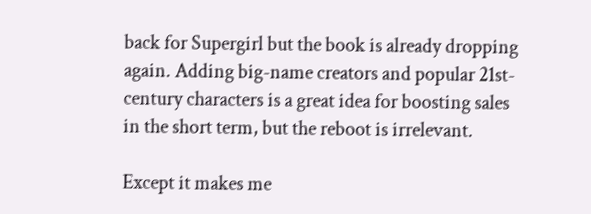back for Supergirl but the book is already dropping again. Adding big-name creators and popular 21st-century characters is a great idea for boosting sales in the short term, but the reboot is irrelevant.

Except it makes me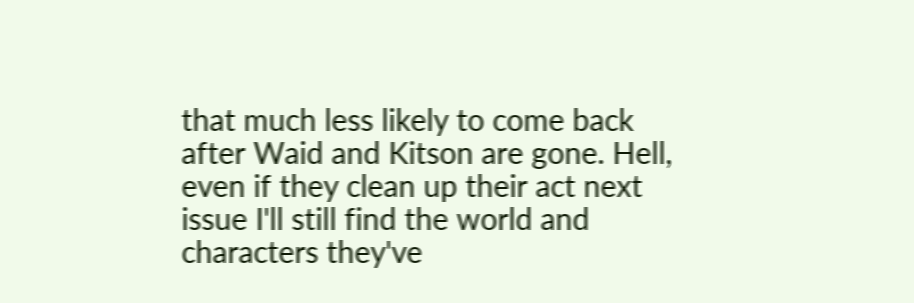that much less likely to come back after Waid and Kitson are gone. Hell, even if they clean up their act next issue I'll still find the world and characters they've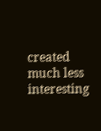created much less interesting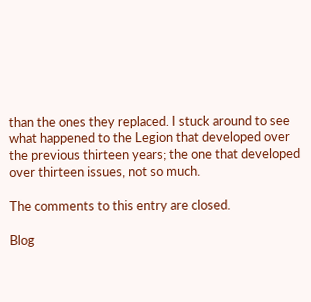than the ones they replaced. I stuck around to see what happened to the Legion that developed over the previous thirteen years; the one that developed over thirteen issues, not so much.

The comments to this entry are closed.

Blog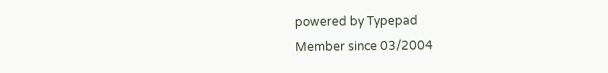powered by Typepad
Member since 03/2004